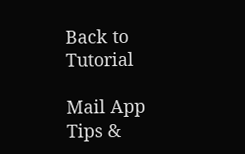Back to Tutorial

Mail App Tips &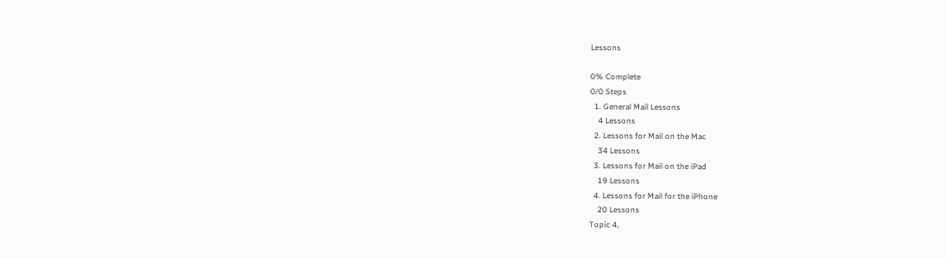Lessons

0% Complete
0/0 Steps
  1. General Mail Lessons
    4 Lessons
  2. Lessons for Mail on the Mac
    34 Lessons
  3. Lessons for Mail on the iPad
    19 Lessons
  4. Lessons for Mail for the iPhone
    20 Lessons
Topic 4,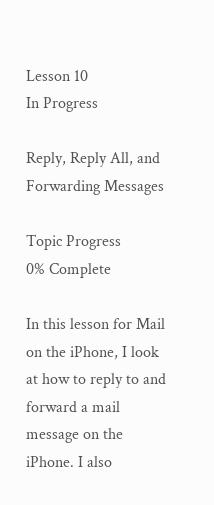Lesson 10
In Progress

Reply, Reply All, and Forwarding Messages

Topic Progress
0% Complete

In this lesson for Mail on the iPhone, I look at how to reply to and forward a mail message on the iPhone. I also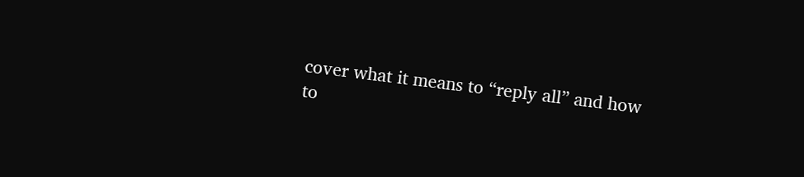cover what it means to “reply all” and how to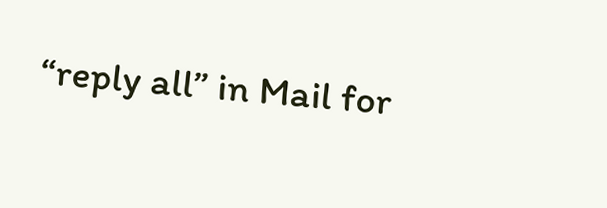“reply all” in Mail for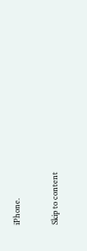iPhone.

Skip to content